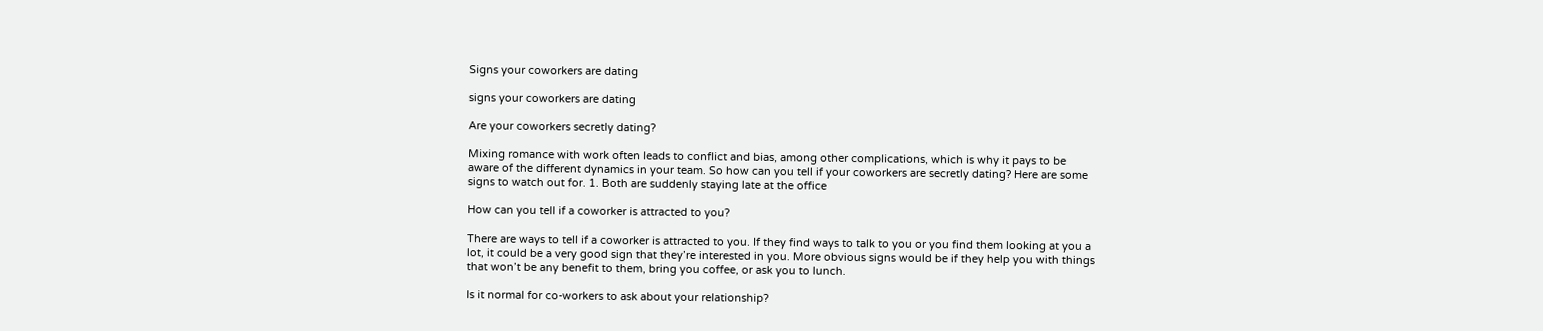Signs your coworkers are dating

signs your coworkers are dating

Are your coworkers secretly dating?

Mixing romance with work often leads to conflict and bias, among other complications, which is why it pays to be aware of the different dynamics in your team. So how can you tell if your coworkers are secretly dating? Here are some signs to watch out for. 1. Both are suddenly staying late at the office

How can you tell if a coworker is attracted to you?

There are ways to tell if a coworker is attracted to you. If they find ways to talk to you or you find them looking at you a lot, it could be a very good sign that they’re interested in you. More obvious signs would be if they help you with things that won’t be any benefit to them, bring you coffee, or ask you to lunch.

Is it normal for co-workers to ask about your relationship?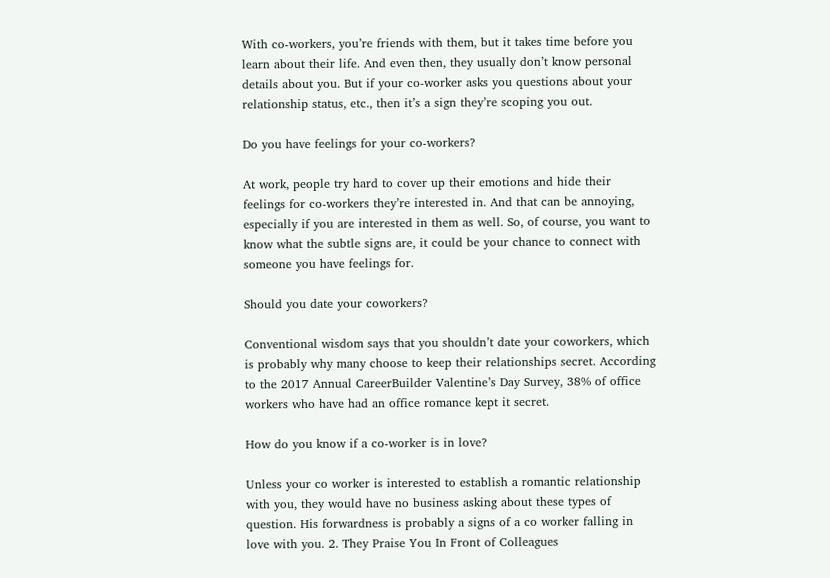With co-workers, you’re friends with them, but it takes time before you learn about their life. And even then, they usually don’t know personal details about you. But if your co-worker asks you questions about your relationship status, etc., then it’s a sign they’re scoping you out.

Do you have feelings for your co-workers?

At work, people try hard to cover up their emotions and hide their feelings for co-workers they’re interested in. And that can be annoying, especially if you are interested in them as well. So, of course, you want to know what the subtle signs are, it could be your chance to connect with someone you have feelings for.

Should you date your coworkers?

Conventional wisdom says that you shouldn’t date your coworkers, which is probably why many choose to keep their relationships secret. According to the 2017 Annual CareerBuilder Valentine’s Day Survey, 38% of office workers who have had an office romance kept it secret.

How do you know if a co-worker is in love?

Unless your co worker is interested to establish a romantic relationship with you, they would have no business asking about these types of question. His forwardness is probably a signs of a co worker falling in love with you. 2. They Praise You In Front of Colleagues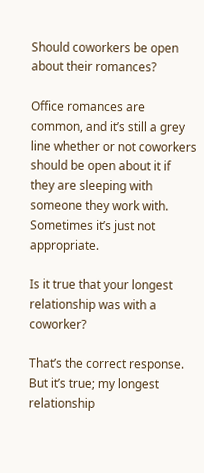Should coworkers be open about their romances?

Office romances are common, and it’s still a grey line whether or not coworkers should be open about it if they are sleeping with someone they work with. Sometimes it’s just not appropriate.

Is it true that your longest relationship was with a coworker?

That’s the correct response. But it’s true; my longest relationship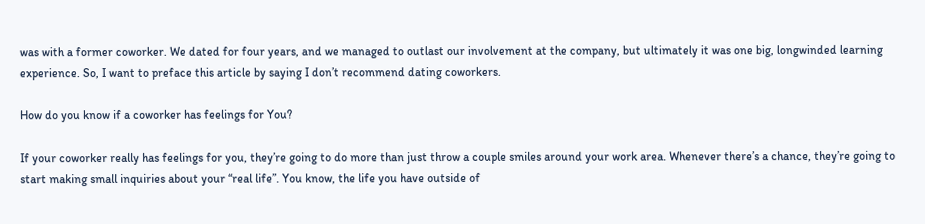was with a former coworker. We dated for four years, and we managed to outlast our involvement at the company, but ultimately it was one big, longwinded learning experience. So, I want to preface this article by saying I don’t recommend dating coworkers.

How do you know if a coworker has feelings for You?

If your coworker really has feelings for you, they’re going to do more than just throw a couple smiles around your work area. Whenever there’s a chance, they’re going to start making small inquiries about your “real life”. You know, the life you have outside of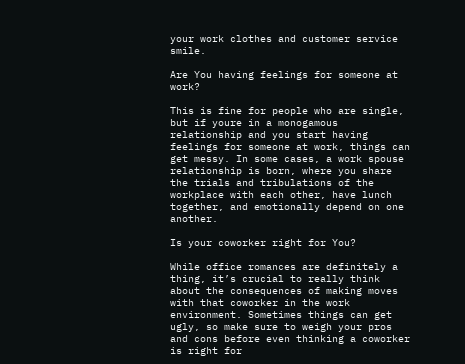your work clothes and customer service smile.

Are You having feelings for someone at work?

This is fine for people who are single, but if youre in a monogamous relationship and you start having feelings for someone at work, things can get messy. In some cases, a work spouse relationship is born, where you share the trials and tribulations of the workplace with each other, have lunch together, and emotionally depend on one another.

Is your coworker right for You?

While office romances are definitely a thing, it’s crucial to really think about the consequences of making moves with that coworker in the work environment. Sometimes things can get ugly, so make sure to weigh your pros and cons before even thinking a coworker is right for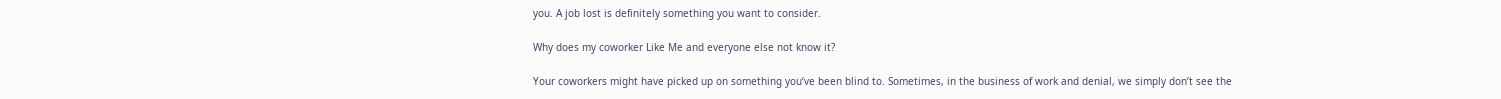you. A job lost is definitely something you want to consider.

Why does my coworker Like Me and everyone else not know it?

Your coworkers might have picked up on something you’ve been blind to. Sometimes, in the business of work and denial, we simply don’t see the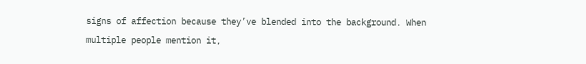signs of affection because they’ve blended into the background. When multiple people mention it,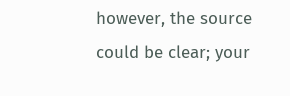however, the source could be clear; your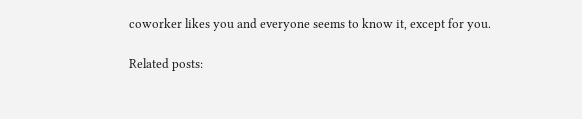coworker likes you and everyone seems to know it, except for you.

Related posts: